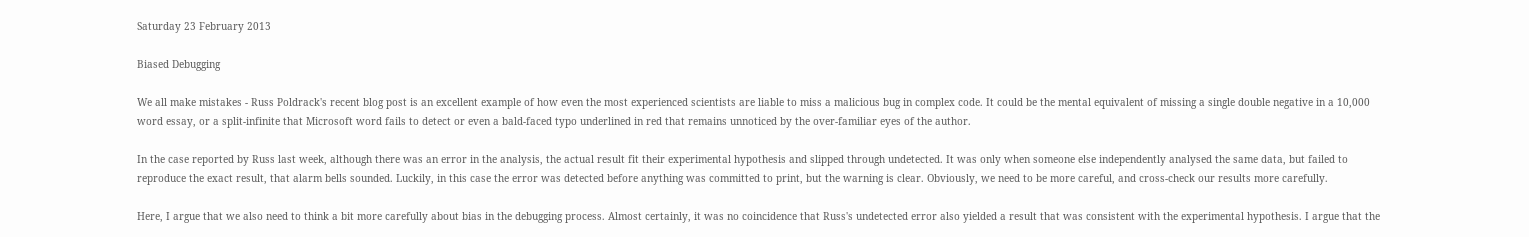Saturday 23 February 2013

Biased Debugging

We all make mistakes - Russ Poldrack's recent blog post is an excellent example of how even the most experienced scientists are liable to miss a malicious bug in complex code. It could be the mental equivalent of missing a single double negative in a 10,000 word essay, or a split-infinite that Microsoft word fails to detect or even a bald-faced typo underlined in red that remains unnoticed by the over-familiar eyes of the author.

In the case reported by Russ last week, although there was an error in the analysis, the actual result fit their experimental hypothesis and slipped through undetected. It was only when someone else independently analysed the same data, but failed to reproduce the exact result, that alarm bells sounded. Luckily, in this case the error was detected before anything was committed to print, but the warning is clear. Obviously, we need to be more careful, and cross-check our results more carefully.

Here, I argue that we also need to think a bit more carefully about bias in the debugging process. Almost certainly, it was no coincidence that Russ's undetected error also yielded a result that was consistent with the experimental hypothesis. I argue that the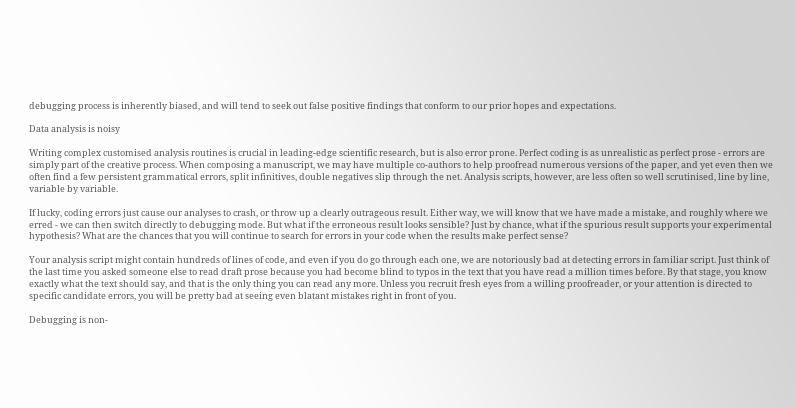debugging process is inherently biased, and will tend to seek out false positive findings that conform to our prior hopes and expectations.

Data analysis is noisy

Writing complex customised analysis routines is crucial in leading-edge scientific research, but is also error prone. Perfect coding is as unrealistic as perfect prose - errors are simply part of the creative process. When composing a manuscript, we may have multiple co-authors to help proofread numerous versions of the paper, and yet even then we often find a few persistent grammatical errors, split infinitives, double negatives slip through the net. Analysis scripts, however, are less often so well scrutinised, line by line, variable by variable.

If lucky, coding errors just cause our analyses to crash, or throw up a clearly outrageous result. Either way, we will know that we have made a mistake, and roughly where we erred - we can then switch directly to debugging mode. But what if the erroneous result looks sensible? Just by chance, what if the spurious result supports your experimental hypothesis? What are the chances that you will continue to search for errors in your code when the results make perfect sense?

Your analysis script might contain hundreds of lines of code, and even if you do go through each one, we are notoriously bad at detecting errors in familiar script. Just think of the last time you asked someone else to read draft prose because you had become blind to typos in the text that you have read a million times before. By that stage, you know exactly what the text should say, and that is the only thing you can read any more. Unless you recruit fresh eyes from a willing proofreader, or your attention is directed to specific candidate errors, you will be pretty bad at seeing even blatant mistakes right in front of you.

Debugging is non-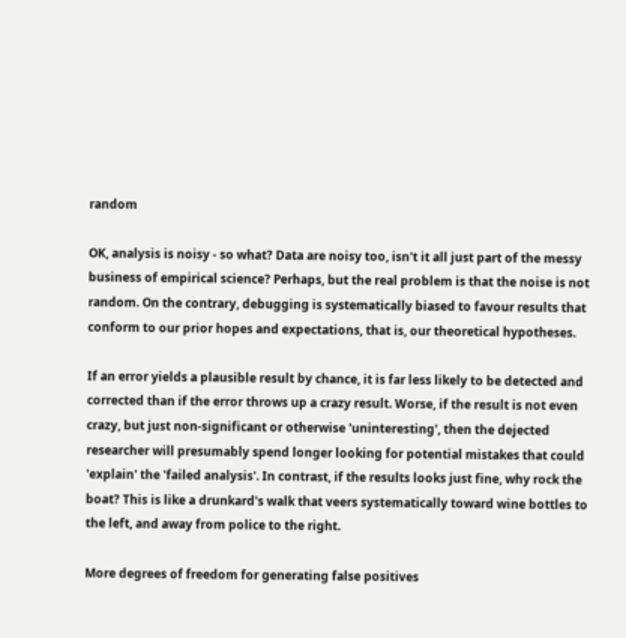random

OK, analysis is noisy - so what? Data are noisy too, isn't it all just part of the messy business of empirical science? Perhaps, but the real problem is that the noise is not random. On the contrary, debugging is systematically biased to favour results that conform to our prior hopes and expectations, that is, our theoretical hypotheses.

If an error yields a plausible result by chance, it is far less likely to be detected and corrected than if the error throws up a crazy result. Worse, if the result is not even crazy, but just non-significant or otherwise 'uninteresting', then the dejected researcher will presumably spend longer looking for potential mistakes that could 'explain' the 'failed analysis'. In contrast, if the results looks just fine, why rock the boat? This is like a drunkard's walk that veers systematically toward wine bottles to the left, and away from police to the right.

More degrees of freedom for generating false positives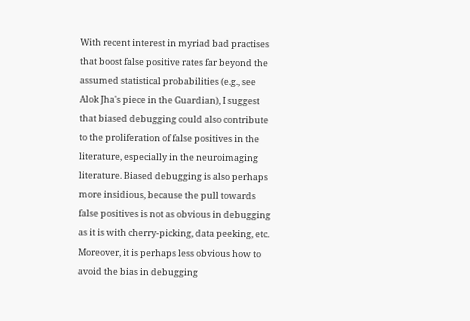With recent interest in myriad bad practises that boost false positive rates far beyond the assumed statistical probabilities (e.g., see Alok Jha's piece in the Guardian), I suggest that biased debugging could also contribute to the proliferation of false positives in the literature, especially in the neuroimaging literature. Biased debugging is also perhaps more insidious, because the pull towards false positives is not as obvious in debugging as it is with cherry-picking, data peeking, etc. Moreover, it is perhaps less obvious how to avoid the bias in debugging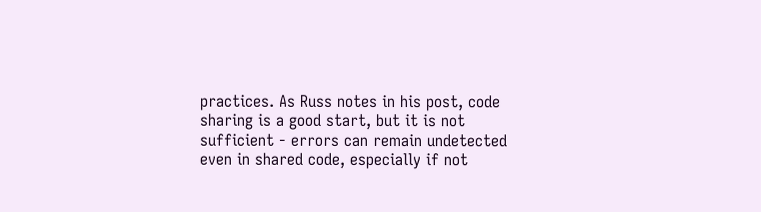practices. As Russ notes in his post, code sharing is a good start, but it is not sufficient - errors can remain undetected even in shared code, especially if not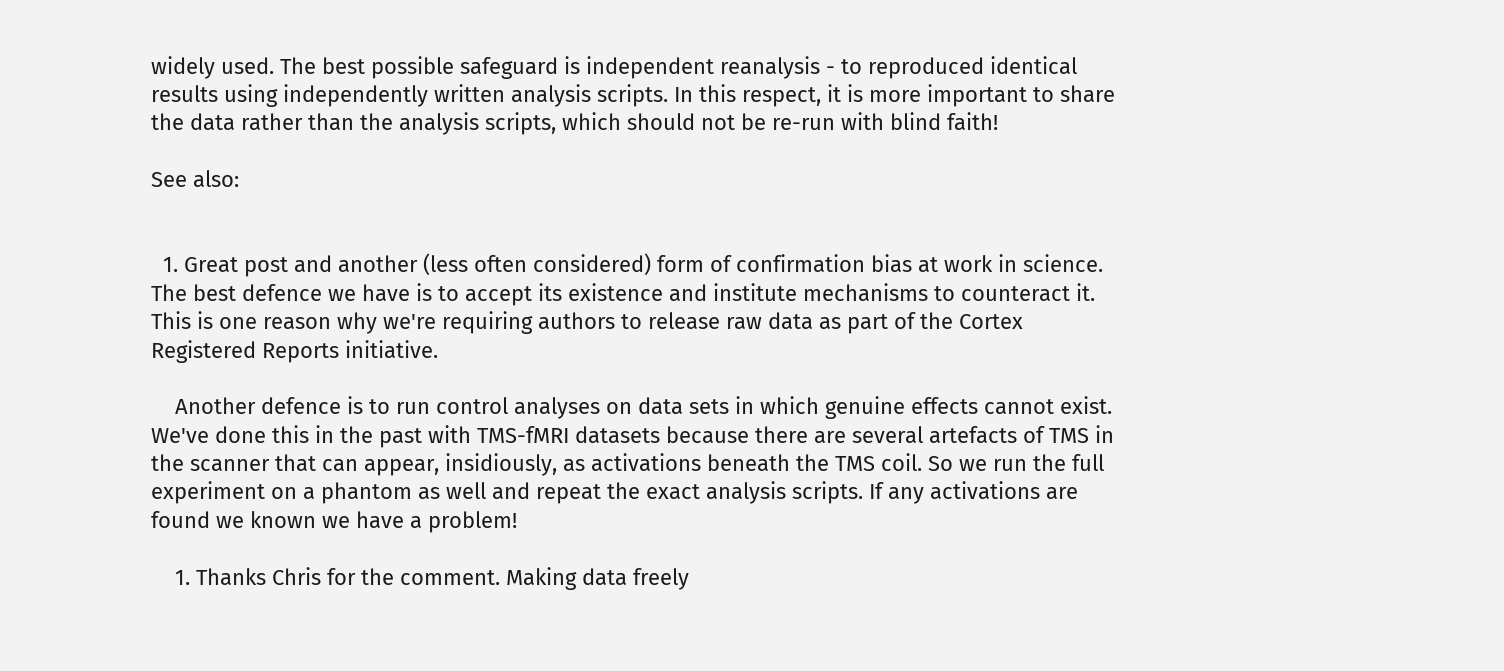widely used. The best possible safeguard is independent reanalysis - to reproduced identical results using independently written analysis scripts. In this respect, it is more important to share the data rather than the analysis scripts, which should not be re-run with blind faith!

See also:


  1. Great post and another (less often considered) form of confirmation bias at work in science. The best defence we have is to accept its existence and institute mechanisms to counteract it. This is one reason why we're requiring authors to release raw data as part of the Cortex Registered Reports initiative.

    Another defence is to run control analyses on data sets in which genuine effects cannot exist. We've done this in the past with TMS-fMRI datasets because there are several artefacts of TMS in the scanner that can appear, insidiously, as activations beneath the TMS coil. So we run the full experiment on a phantom as well and repeat the exact analysis scripts. If any activations are found we known we have a problem!

    1. Thanks Chris for the comment. Making data freely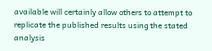available will certainly allow others to attempt to replicate the published results using the stated analysis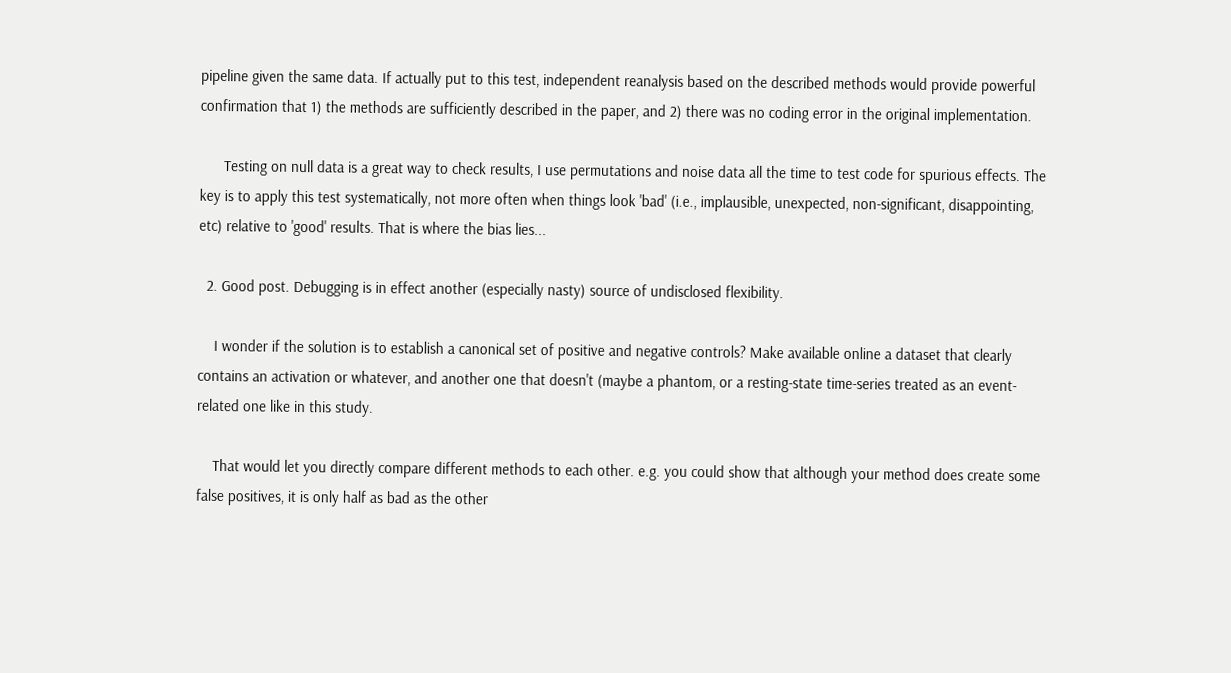pipeline given the same data. If actually put to this test, independent reanalysis based on the described methods would provide powerful confirmation that 1) the methods are sufficiently described in the paper, and 2) there was no coding error in the original implementation.

      Testing on null data is a great way to check results, I use permutations and noise data all the time to test code for spurious effects. The key is to apply this test systematically, not more often when things look 'bad' (i.e., implausible, unexpected, non-significant, disappointing, etc) relative to 'good' results. That is where the bias lies...

  2. Good post. Debugging is in effect another (especially nasty) source of undisclosed flexibility.

    I wonder if the solution is to establish a canonical set of positive and negative controls? Make available online a dataset that clearly contains an activation or whatever, and another one that doesn't (maybe a phantom, or a resting-state time-series treated as an event-related one like in this study.

    That would let you directly compare different methods to each other. e.g. you could show that although your method does create some false positives, it is only half as bad as the other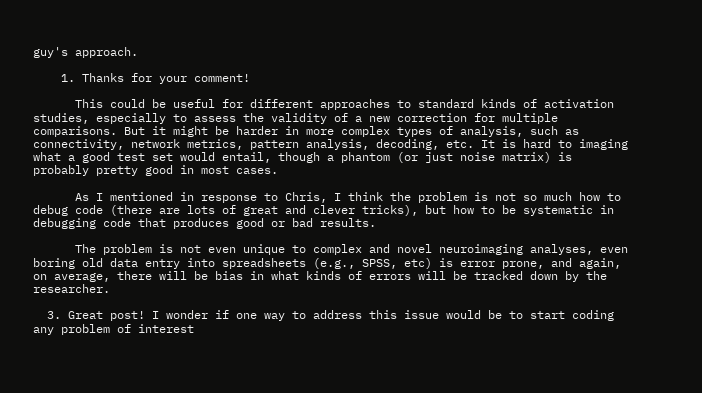guy's approach.

    1. Thanks for your comment!

      This could be useful for different approaches to standard kinds of activation studies, especially to assess the validity of a new correction for multiple comparisons. But it might be harder in more complex types of analysis, such as connectivity, network metrics, pattern analysis, decoding, etc. It is hard to imaging what a good test set would entail, though a phantom (or just noise matrix) is probably pretty good in most cases.

      As I mentioned in response to Chris, I think the problem is not so much how to debug code (there are lots of great and clever tricks), but how to be systematic in debugging code that produces good or bad results.

      The problem is not even unique to complex and novel neuroimaging analyses, even boring old data entry into spreadsheets (e.g., SPSS, etc) is error prone, and again, on average, there will be bias in what kinds of errors will be tracked down by the researcher.

  3. Great post! I wonder if one way to address this issue would be to start coding any problem of interest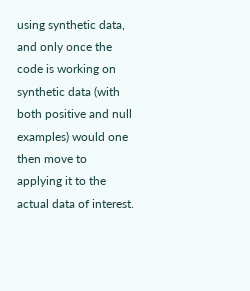using synthetic data, and only once the code is working on synthetic data (with both positive and null examples) would one then move to applying it to the actual data of interest.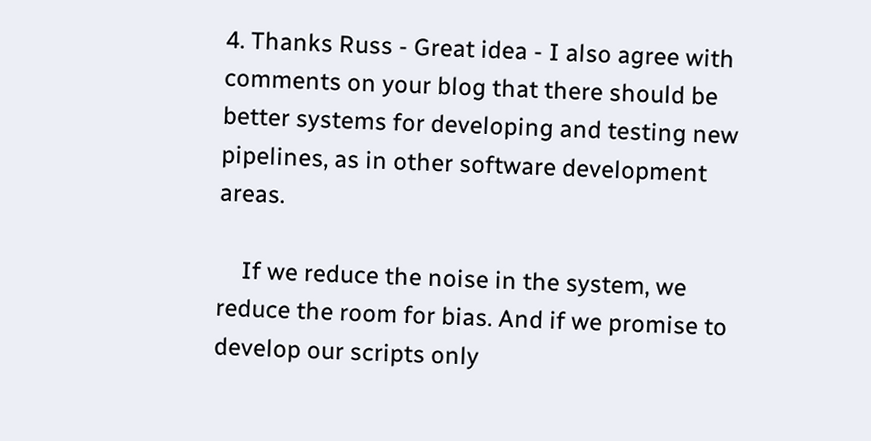4. Thanks Russ - Great idea - I also agree with comments on your blog that there should be better systems for developing and testing new pipelines, as in other software development areas.

    If we reduce the noise in the system, we reduce the room for bias. And if we promise to develop our scripts only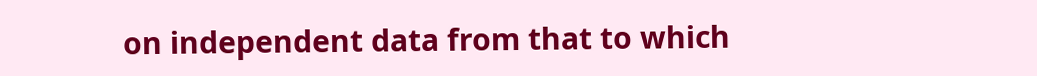on independent data from that to which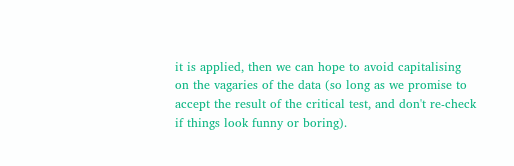it is applied, then we can hope to avoid capitalising on the vagaries of the data (so long as we promise to accept the result of the critical test, and don't re-check if things look funny or boring).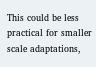This could be less practical for smaller scale adaptations,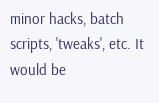minor hacks, batch scripts, 'tweaks', etc. It would be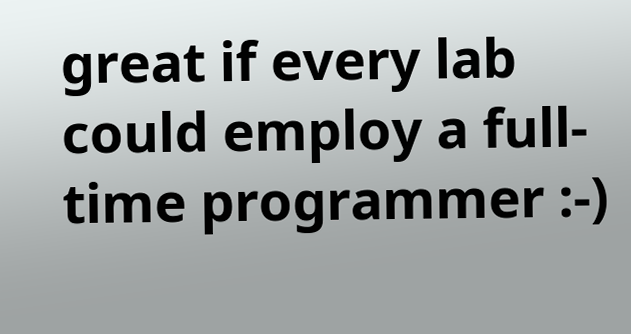great if every lab could employ a full-time programmer :-)